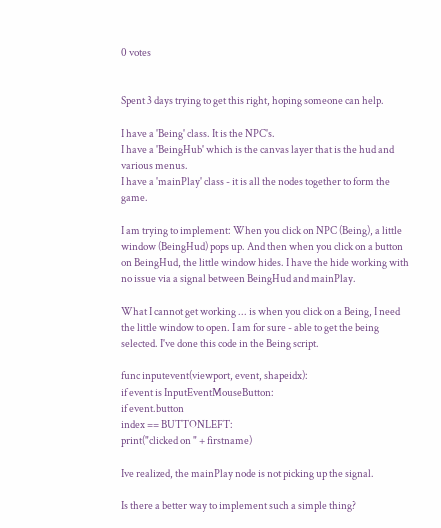0 votes


Spent 3 days trying to get this right, hoping someone can help.

I have a 'Being' class. It is the NPC's.
I have a 'BeingHub' which is the canvas layer that is the hud and various menus.
I have a 'mainPlay' class - it is all the nodes together to form the game.

I am trying to implement: When you click on NPC (Being), a little window (BeingHud) pops up. And then when you click on a button on BeingHud, the little window hides. I have the hide working with no issue via a signal between BeingHud and mainPlay.

What I cannot get working ... is when you click on a Being, I need the little window to open. I am for sure - able to get the being selected. I've done this code in the Being script.

func inputevent(viewport, event, shapeidx):
if event is InputEventMouseButton:
if event.button
index == BUTTONLEFT:
print("clicked on " + firstname)

Ive realized, the mainPlay node is not picking up the signal.

Is there a better way to implement such a simple thing?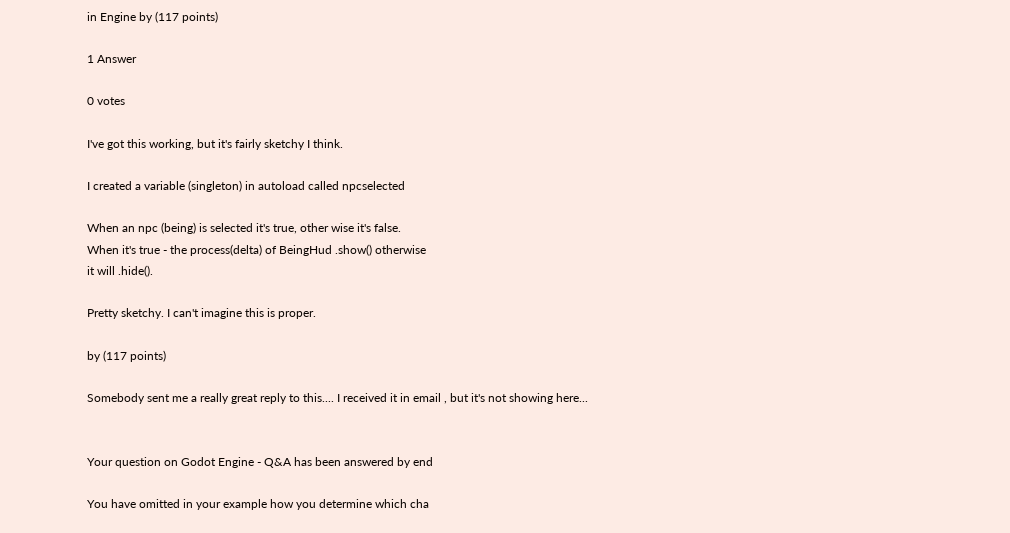in Engine by (117 points)

1 Answer

0 votes

I've got this working, but it's fairly sketchy I think.

I created a variable (singleton) in autoload called npcselected

When an npc (being) is selected it's true, other wise it's false.
When it's true - the process(delta) of BeingHud .show() otherwise
it will .hide().

Pretty sketchy. I can't imagine this is proper.

by (117 points)

Somebody sent me a really great reply to this.... I received it in email , but it's not showing here...


Your question on Godot Engine - Q&A has been answered by end

You have omitted in your example how you determine which cha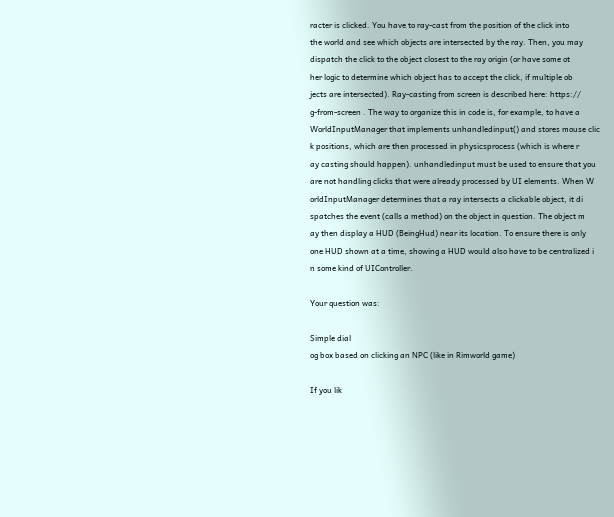racter is clicked. You have to ray-cast from the position of the click into
the world and see which objects are intersected by the ray. Then, you may
dispatch the click to the object closest to the ray origin (or have some ot
her logic to determine which object has to accept the click, if multiple ob
jects are intersected). Ray-casting from screen is described here: https://
g-from-screen . The way to organize this in code is, for example, to have a
WorldInputManager that implements unhandledinput() and stores mouse clic
k positions, which are then processed in physicsprocess (which is where r
ay casting should happen). unhandledinput must be used to ensure that you
are not handling clicks that were already processed by UI elements. When W
orldInputManager determines that a ray intersects a clickable object, it di
spatches the event (calls a method) on the object in question. The object m
ay then display a HUD (BeingHud) near its location. To ensure there is only
one HUD shown at a time, showing a HUD would also have to be centralized i
n some kind of UIController.

Your question was:

Simple dial
og box based on clicking an NPC (like in Rimworld game)

If you lik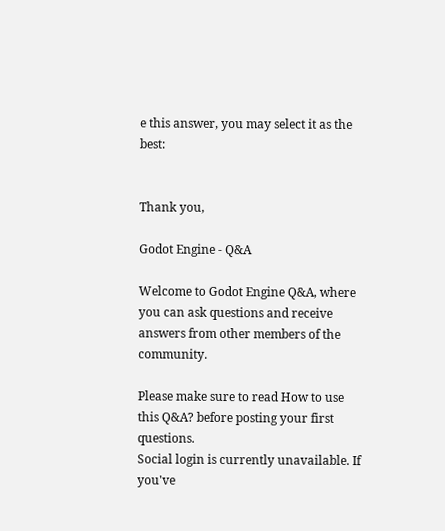e this answer, you may select it as the best:


Thank you,

Godot Engine - Q&A

Welcome to Godot Engine Q&A, where you can ask questions and receive answers from other members of the community.

Please make sure to read How to use this Q&A? before posting your first questions.
Social login is currently unavailable. If you've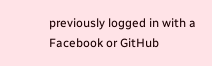previously logged in with a Facebook or GitHub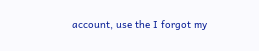account, use the I forgot my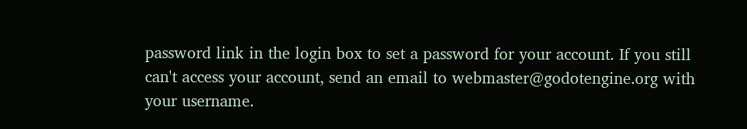password link in the login box to set a password for your account. If you still can't access your account, send an email to webmaster@godotengine.org with your username.